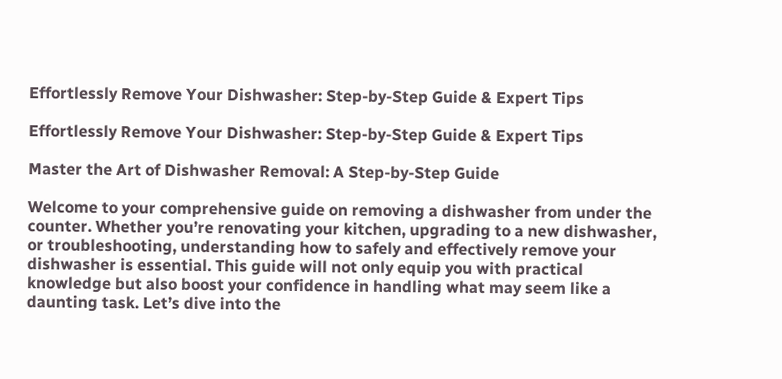Effortlessly Remove Your Dishwasher: Step-by-Step Guide & Expert Tips

Effortlessly Remove Your Dishwasher: Step-by-Step Guide & Expert Tips

Master the Art of Dishwasher Removal: A Step-by-Step Guide

Welcome to your comprehensive guide on removing a dishwasher from under the counter. Whether you’re renovating your kitchen, upgrading to a new dishwasher, or troubleshooting, understanding how to safely and effectively remove your dishwasher is essential. This guide will not only equip you with practical knowledge but also boost your confidence in handling what may seem like a daunting task. Let’s dive into the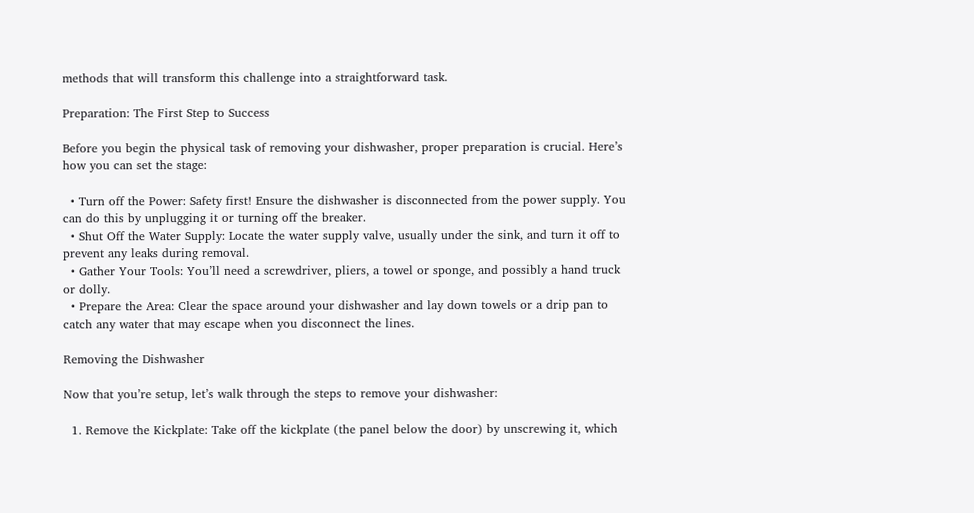methods that will transform this challenge into a straightforward task.

Preparation: The First Step to Success

Before you begin the physical task of removing your dishwasher, proper preparation is crucial. Here’s how you can set the stage:

  • Turn off the Power: Safety first! Ensure the dishwasher is disconnected from the power supply. You can do this by unplugging it or turning off the breaker.
  • Shut Off the Water Supply: Locate the water supply valve, usually under the sink, and turn it off to prevent any leaks during removal.
  • Gather Your Tools: You’ll need a screwdriver, pliers, a towel or sponge, and possibly a hand truck or dolly.
  • Prepare the Area: Clear the space around your dishwasher and lay down towels or a drip pan to catch any water that may escape when you disconnect the lines.

Removing the Dishwasher

Now that you’re setup, let’s walk through the steps to remove your dishwasher:

  1. Remove the Kickplate: Take off the kickplate (the panel below the door) by unscrewing it, which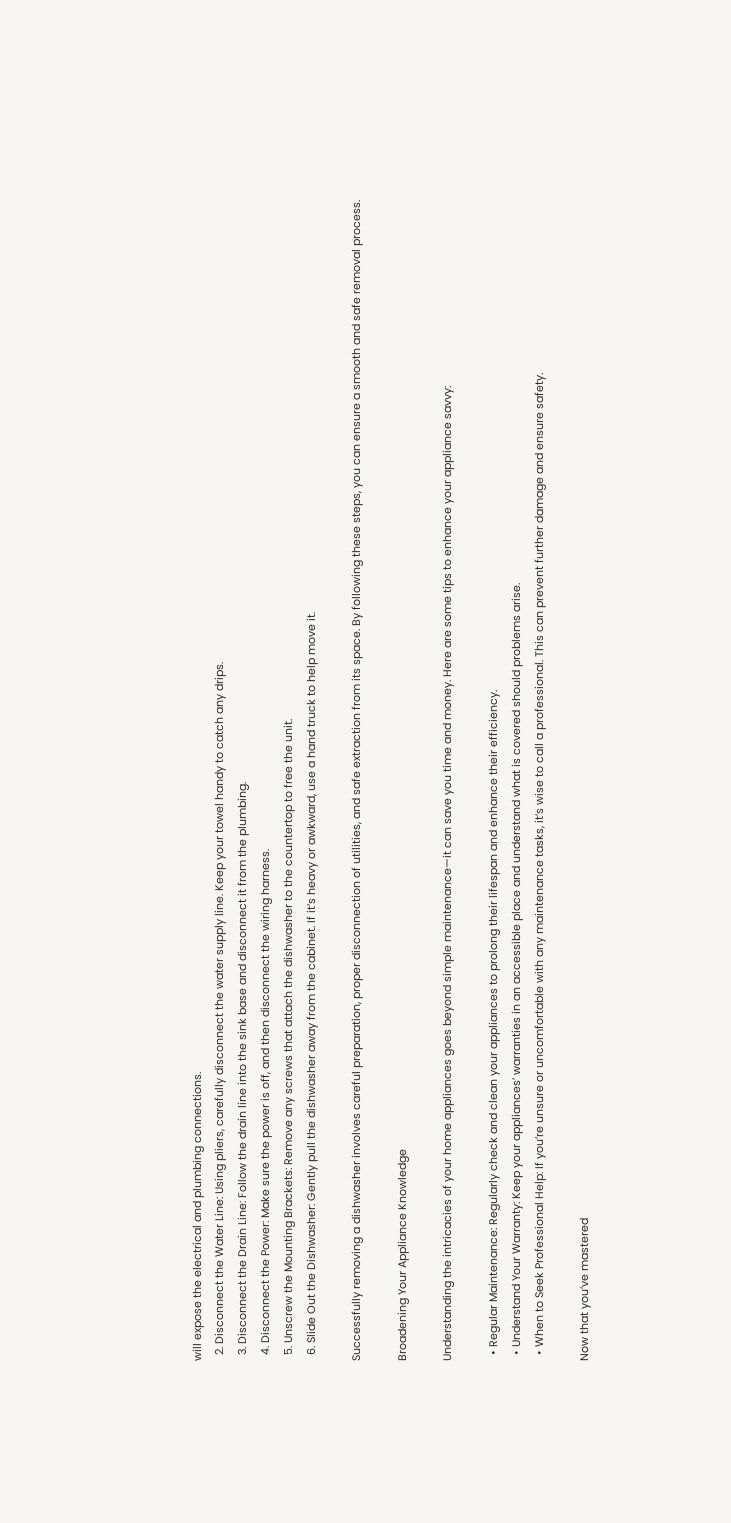will expose the electrical and plumbing connections.
  2. Disconnect the Water Line: Using pliers, carefully disconnect the water supply line. Keep your towel handy to catch any drips.
  3. Disconnect the Drain Line: Follow the drain line into the sink base and disconnect it from the plumbing.
  4. Disconnect the Power: Make sure the power is off, and then disconnect the wiring harness.
  5. Unscrew the Mounting Brackets: Remove any screws that attach the dishwasher to the countertop to free the unit.
  6. Slide Out the Dishwasher: Gently pull the dishwasher away from the cabinet. If it’s heavy or awkward, use a hand truck to help move it.

Successfully removing a dishwasher involves careful preparation, proper disconnection of utilities, and safe extraction from its space. By following these steps, you can ensure a smooth and safe removal process.

Broadening Your Appliance Knowledge

Understanding the intricacies of your home appliances goes beyond simple maintenance—it can save you time and money. Here are some tips to enhance your appliance savvy:

  • Regular Maintenance: Regularly check and clean your appliances to prolong their lifespan and enhance their efficiency.
  • Understand Your Warranty: Keep your appliances’ warranties in an accessible place and understand what is covered should problems arise.
  • When to Seek Professional Help: If you’re unsure or uncomfortable with any maintenance tasks, it’s wise to call a professional. This can prevent further damage and ensure safety.

Now that you’ve mastered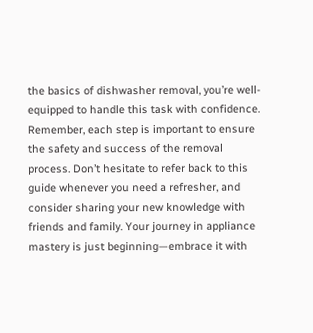the basics of dishwasher removal, you’re well-equipped to handle this task with confidence. Remember, each step is important to ensure the safety and success of the removal process. Don’t hesitate to refer back to this guide whenever you need a refresher, and consider sharing your new knowledge with friends and family. Your journey in appliance mastery is just beginning—embrace it with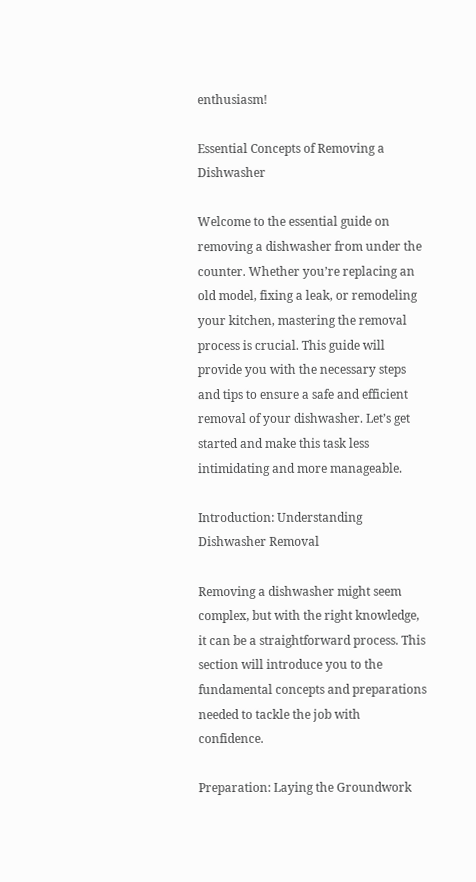enthusiasm!

Essential Concepts of Removing a Dishwasher

Welcome to the essential guide on removing a dishwasher from under the counter. Whether you’re replacing an old model, fixing a leak, or remodeling your kitchen, mastering the removal process is crucial. This guide will provide you with the necessary steps and tips to ensure a safe and efficient removal of your dishwasher. Let’s get started and make this task less intimidating and more manageable.

Introduction: Understanding Dishwasher Removal

Removing a dishwasher might seem complex, but with the right knowledge, it can be a straightforward process. This section will introduce you to the fundamental concepts and preparations needed to tackle the job with confidence.

Preparation: Laying the Groundwork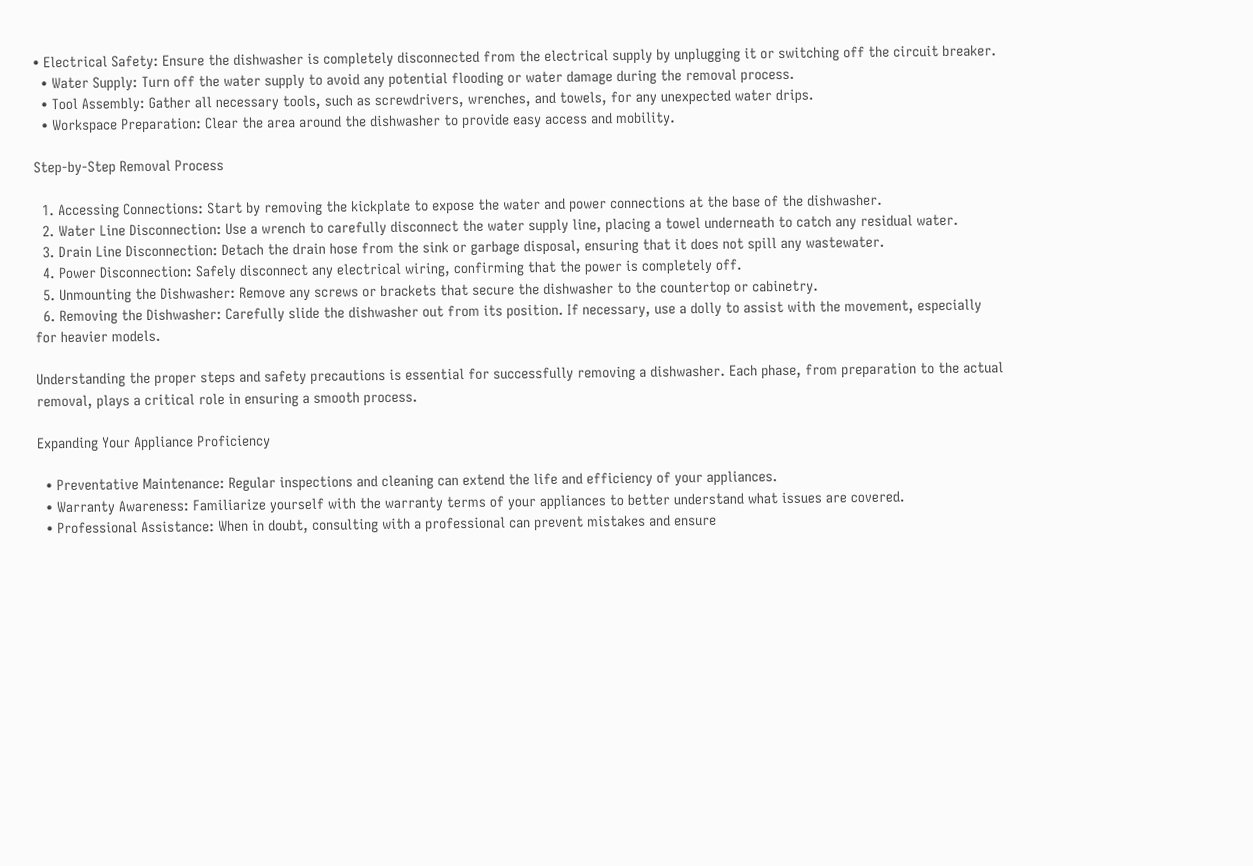• Electrical Safety: Ensure the dishwasher is completely disconnected from the electrical supply by unplugging it or switching off the circuit breaker.
  • Water Supply: Turn off the water supply to avoid any potential flooding or water damage during the removal process.
  • Tool Assembly: Gather all necessary tools, such as screwdrivers, wrenches, and towels, for any unexpected water drips.
  • Workspace Preparation: Clear the area around the dishwasher to provide easy access and mobility.

Step-by-Step Removal Process

  1. Accessing Connections: Start by removing the kickplate to expose the water and power connections at the base of the dishwasher.
  2. Water Line Disconnection: Use a wrench to carefully disconnect the water supply line, placing a towel underneath to catch any residual water.
  3. Drain Line Disconnection: Detach the drain hose from the sink or garbage disposal, ensuring that it does not spill any wastewater.
  4. Power Disconnection: Safely disconnect any electrical wiring, confirming that the power is completely off.
  5. Unmounting the Dishwasher: Remove any screws or brackets that secure the dishwasher to the countertop or cabinetry.
  6. Removing the Dishwasher: Carefully slide the dishwasher out from its position. If necessary, use a dolly to assist with the movement, especially for heavier models.

Understanding the proper steps and safety precautions is essential for successfully removing a dishwasher. Each phase, from preparation to the actual removal, plays a critical role in ensuring a smooth process.

Expanding Your Appliance Proficiency

  • Preventative Maintenance: Regular inspections and cleaning can extend the life and efficiency of your appliances.
  • Warranty Awareness: Familiarize yourself with the warranty terms of your appliances to better understand what issues are covered.
  • Professional Assistance: When in doubt, consulting with a professional can prevent mistakes and ensure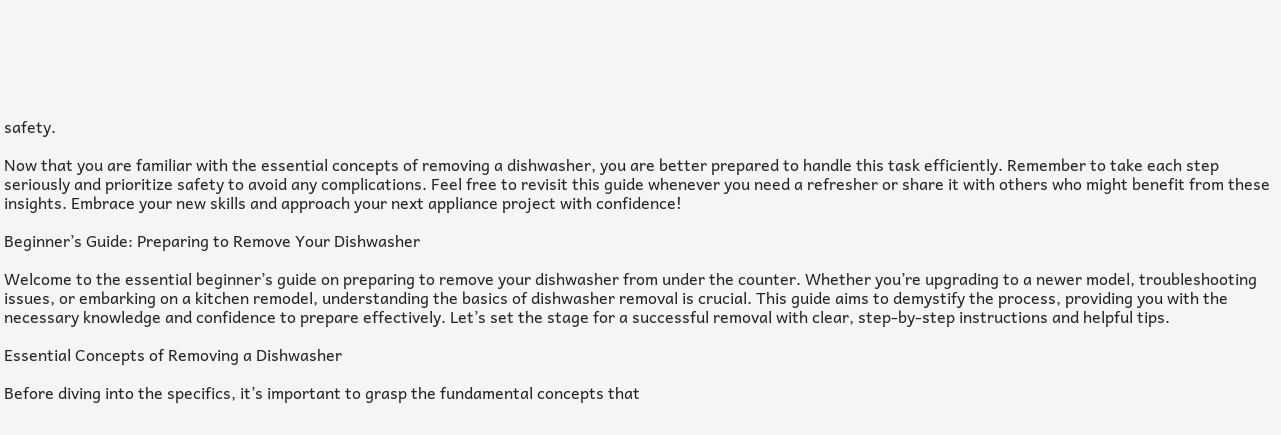safety.

Now that you are familiar with the essential concepts of removing a dishwasher, you are better prepared to handle this task efficiently. Remember to take each step seriously and prioritize safety to avoid any complications. Feel free to revisit this guide whenever you need a refresher or share it with others who might benefit from these insights. Embrace your new skills and approach your next appliance project with confidence!

Beginner’s Guide: Preparing to Remove Your Dishwasher

Welcome to the essential beginner’s guide on preparing to remove your dishwasher from under the counter. Whether you’re upgrading to a newer model, troubleshooting issues, or embarking on a kitchen remodel, understanding the basics of dishwasher removal is crucial. This guide aims to demystify the process, providing you with the necessary knowledge and confidence to prepare effectively. Let’s set the stage for a successful removal with clear, step-by-step instructions and helpful tips.

Essential Concepts of Removing a Dishwasher

Before diving into the specifics, it’s important to grasp the fundamental concepts that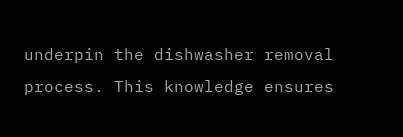underpin the dishwasher removal process. This knowledge ensures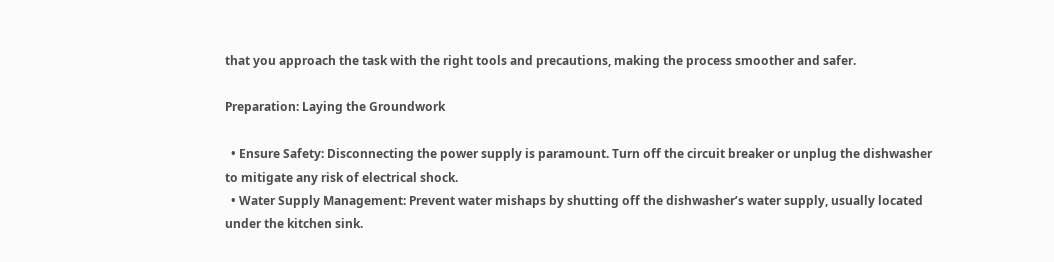that you approach the task with the right tools and precautions, making the process smoother and safer.

Preparation: Laying the Groundwork

  • Ensure Safety: Disconnecting the power supply is paramount. Turn off the circuit breaker or unplug the dishwasher to mitigate any risk of electrical shock.
  • Water Supply Management: Prevent water mishaps by shutting off the dishwasher’s water supply, usually located under the kitchen sink.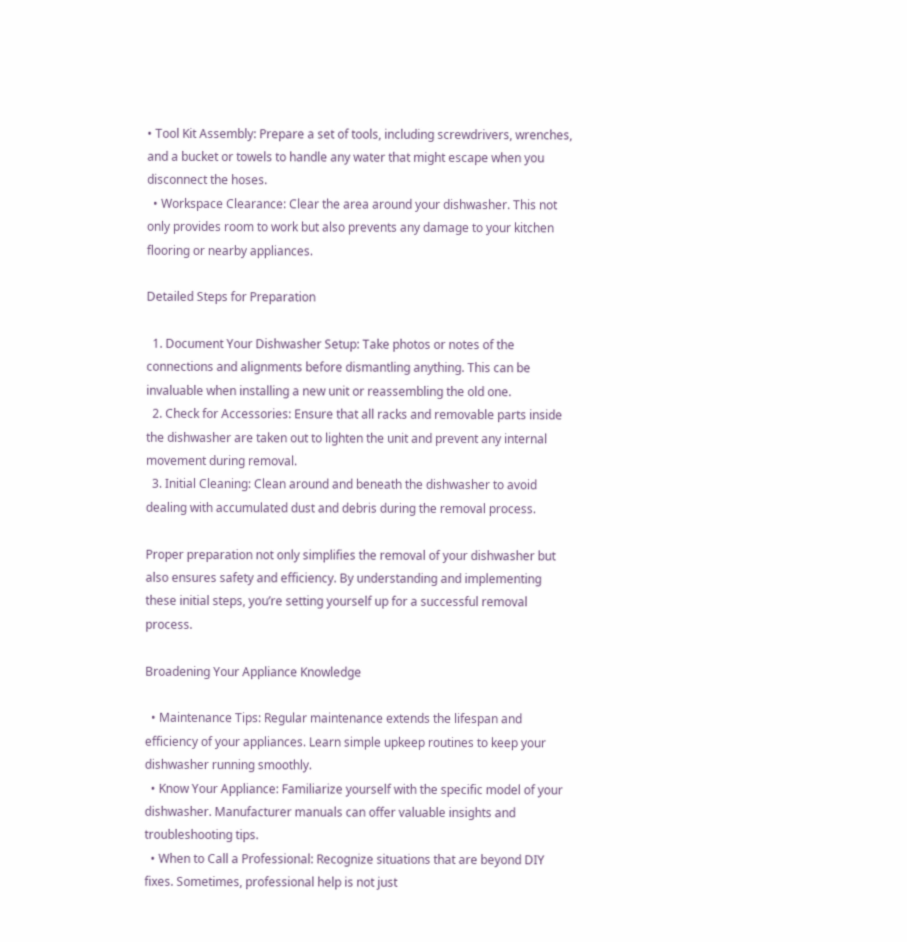• Tool Kit Assembly: Prepare a set of tools, including screwdrivers, wrenches, and a bucket or towels to handle any water that might escape when you disconnect the hoses.
  • Workspace Clearance: Clear the area around your dishwasher. This not only provides room to work but also prevents any damage to your kitchen flooring or nearby appliances.

Detailed Steps for Preparation

  1. Document Your Dishwasher Setup: Take photos or notes of the connections and alignments before dismantling anything. This can be invaluable when installing a new unit or reassembling the old one.
  2. Check for Accessories: Ensure that all racks and removable parts inside the dishwasher are taken out to lighten the unit and prevent any internal movement during removal.
  3. Initial Cleaning: Clean around and beneath the dishwasher to avoid dealing with accumulated dust and debris during the removal process.

Proper preparation not only simplifies the removal of your dishwasher but also ensures safety and efficiency. By understanding and implementing these initial steps, you’re setting yourself up for a successful removal process.

Broadening Your Appliance Knowledge

  • Maintenance Tips: Regular maintenance extends the lifespan and efficiency of your appliances. Learn simple upkeep routines to keep your dishwasher running smoothly.
  • Know Your Appliance: Familiarize yourself with the specific model of your dishwasher. Manufacturer manuals can offer valuable insights and troubleshooting tips.
  • When to Call a Professional: Recognize situations that are beyond DIY fixes. Sometimes, professional help is not just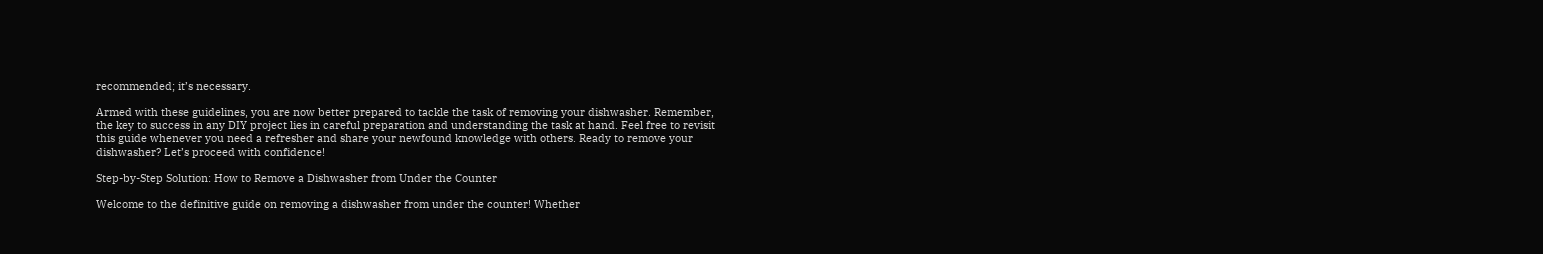recommended; it’s necessary.

Armed with these guidelines, you are now better prepared to tackle the task of removing your dishwasher. Remember, the key to success in any DIY project lies in careful preparation and understanding the task at hand. Feel free to revisit this guide whenever you need a refresher and share your newfound knowledge with others. Ready to remove your dishwasher? Let’s proceed with confidence!

Step-by-Step Solution: How to Remove a Dishwasher from Under the Counter

Welcome to the definitive guide on removing a dishwasher from under the counter! Whether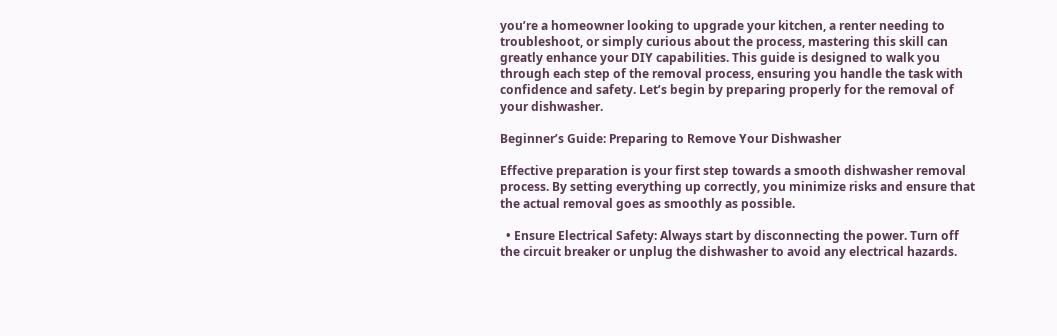you’re a homeowner looking to upgrade your kitchen, a renter needing to troubleshoot, or simply curious about the process, mastering this skill can greatly enhance your DIY capabilities. This guide is designed to walk you through each step of the removal process, ensuring you handle the task with confidence and safety. Let’s begin by preparing properly for the removal of your dishwasher.

Beginner’s Guide: Preparing to Remove Your Dishwasher

Effective preparation is your first step towards a smooth dishwasher removal process. By setting everything up correctly, you minimize risks and ensure that the actual removal goes as smoothly as possible.

  • Ensure Electrical Safety: Always start by disconnecting the power. Turn off the circuit breaker or unplug the dishwasher to avoid any electrical hazards.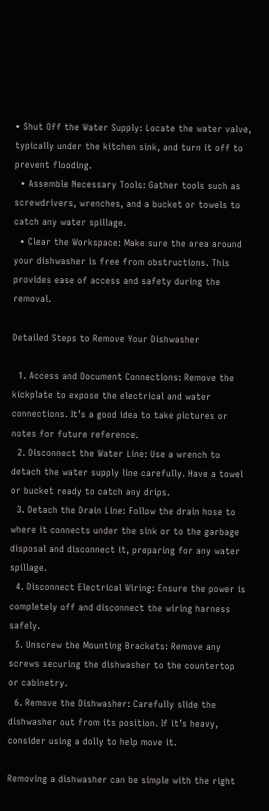• Shut Off the Water Supply: Locate the water valve, typically under the kitchen sink, and turn it off to prevent flooding.
  • Assemble Necessary Tools: Gather tools such as screwdrivers, wrenches, and a bucket or towels to catch any water spillage.
  • Clear the Workspace: Make sure the area around your dishwasher is free from obstructions. This provides ease of access and safety during the removal.

Detailed Steps to Remove Your Dishwasher

  1. Access and Document Connections: Remove the kickplate to expose the electrical and water connections. It’s a good idea to take pictures or notes for future reference.
  2. Disconnect the Water Line: Use a wrench to detach the water supply line carefully. Have a towel or bucket ready to catch any drips.
  3. Detach the Drain Line: Follow the drain hose to where it connects under the sink or to the garbage disposal and disconnect it, preparing for any water spillage.
  4. Disconnect Electrical Wiring: Ensure the power is completely off and disconnect the wiring harness safely.
  5. Unscrew the Mounting Brackets: Remove any screws securing the dishwasher to the countertop or cabinetry.
  6. Remove the Dishwasher: Carefully slide the dishwasher out from its position. If it’s heavy, consider using a dolly to help move it.

Removing a dishwasher can be simple with the right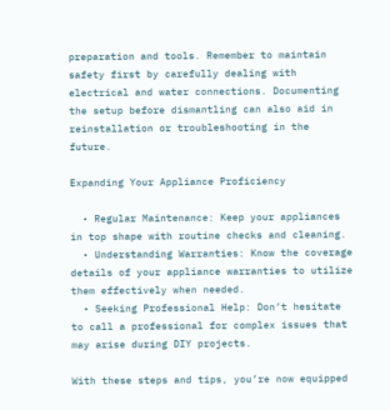preparation and tools. Remember to maintain safety first by carefully dealing with electrical and water connections. Documenting the setup before dismantling can also aid in reinstallation or troubleshooting in the future.

Expanding Your Appliance Proficiency

  • Regular Maintenance: Keep your appliances in top shape with routine checks and cleaning.
  • Understanding Warranties: Know the coverage details of your appliance warranties to utilize them effectively when needed.
  • Seeking Professional Help: Don’t hesitate to call a professional for complex issues that may arise during DIY projects.

With these steps and tips, you’re now equipped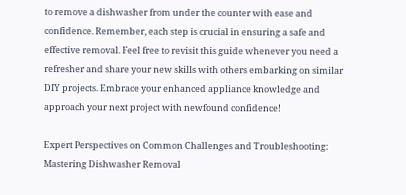to remove a dishwasher from under the counter with ease and confidence. Remember, each step is crucial in ensuring a safe and effective removal. Feel free to revisit this guide whenever you need a refresher and share your new skills with others embarking on similar DIY projects. Embrace your enhanced appliance knowledge and approach your next project with newfound confidence!

Expert Perspectives on Common Challenges and Troubleshooting: Mastering Dishwasher Removal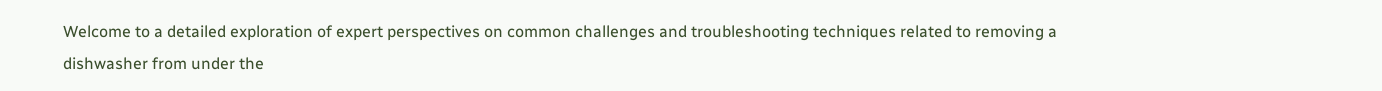Welcome to a detailed exploration of expert perspectives on common challenges and troubleshooting techniques related to removing a dishwasher from under the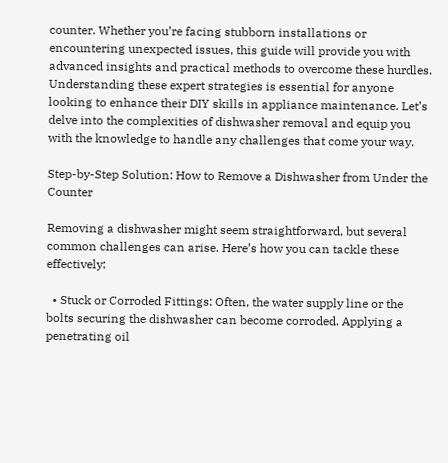counter. Whether you’re facing stubborn installations or encountering unexpected issues, this guide will provide you with advanced insights and practical methods to overcome these hurdles. Understanding these expert strategies is essential for anyone looking to enhance their DIY skills in appliance maintenance. Let’s delve into the complexities of dishwasher removal and equip you with the knowledge to handle any challenges that come your way.

Step-by-Step Solution: How to Remove a Dishwasher from Under the Counter

Removing a dishwasher might seem straightforward, but several common challenges can arise. Here’s how you can tackle these effectively:

  • Stuck or Corroded Fittings: Often, the water supply line or the bolts securing the dishwasher can become corroded. Applying a penetrating oil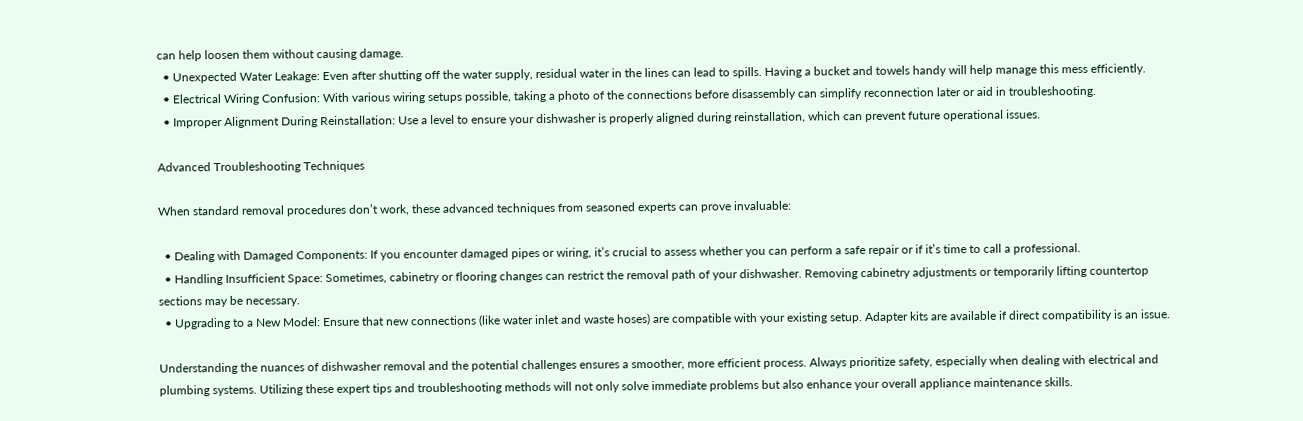can help loosen them without causing damage.
  • Unexpected Water Leakage: Even after shutting off the water supply, residual water in the lines can lead to spills. Having a bucket and towels handy will help manage this mess efficiently.
  • Electrical Wiring Confusion: With various wiring setups possible, taking a photo of the connections before disassembly can simplify reconnection later or aid in troubleshooting.
  • Improper Alignment During Reinstallation: Use a level to ensure your dishwasher is properly aligned during reinstallation, which can prevent future operational issues.

Advanced Troubleshooting Techniques

When standard removal procedures don’t work, these advanced techniques from seasoned experts can prove invaluable:

  • Dealing with Damaged Components: If you encounter damaged pipes or wiring, it’s crucial to assess whether you can perform a safe repair or if it’s time to call a professional.
  • Handling Insufficient Space: Sometimes, cabinetry or flooring changes can restrict the removal path of your dishwasher. Removing cabinetry adjustments or temporarily lifting countertop sections may be necessary.
  • Upgrading to a New Model: Ensure that new connections (like water inlet and waste hoses) are compatible with your existing setup. Adapter kits are available if direct compatibility is an issue.

Understanding the nuances of dishwasher removal and the potential challenges ensures a smoother, more efficient process. Always prioritize safety, especially when dealing with electrical and plumbing systems. Utilizing these expert tips and troubleshooting methods will not only solve immediate problems but also enhance your overall appliance maintenance skills.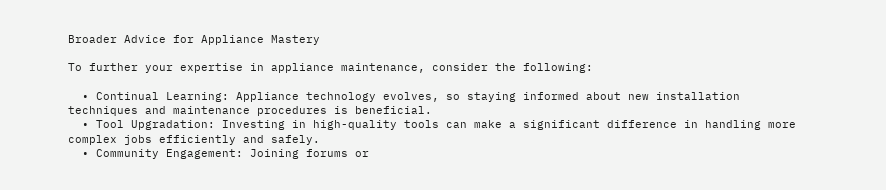Broader Advice for Appliance Mastery

To further your expertise in appliance maintenance, consider the following:

  • Continual Learning: Appliance technology evolves, so staying informed about new installation techniques and maintenance procedures is beneficial.
  • Tool Upgradation: Investing in high-quality tools can make a significant difference in handling more complex jobs efficiently and safely.
  • Community Engagement: Joining forums or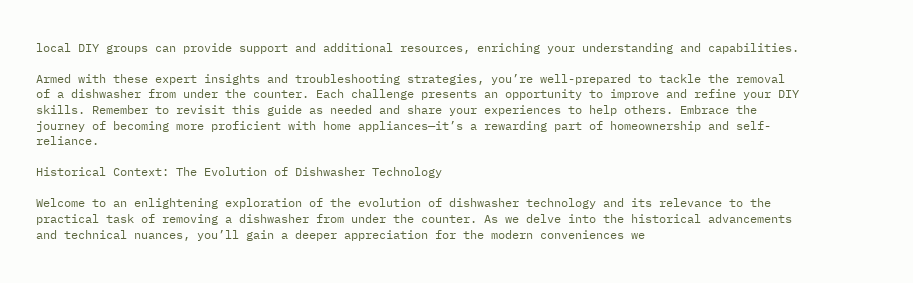local DIY groups can provide support and additional resources, enriching your understanding and capabilities.

Armed with these expert insights and troubleshooting strategies, you’re well-prepared to tackle the removal of a dishwasher from under the counter. Each challenge presents an opportunity to improve and refine your DIY skills. Remember to revisit this guide as needed and share your experiences to help others. Embrace the journey of becoming more proficient with home appliances—it’s a rewarding part of homeownership and self-reliance.

Historical Context: The Evolution of Dishwasher Technology

Welcome to an enlightening exploration of the evolution of dishwasher technology and its relevance to the practical task of removing a dishwasher from under the counter. As we delve into the historical advancements and technical nuances, you’ll gain a deeper appreciation for the modern conveniences we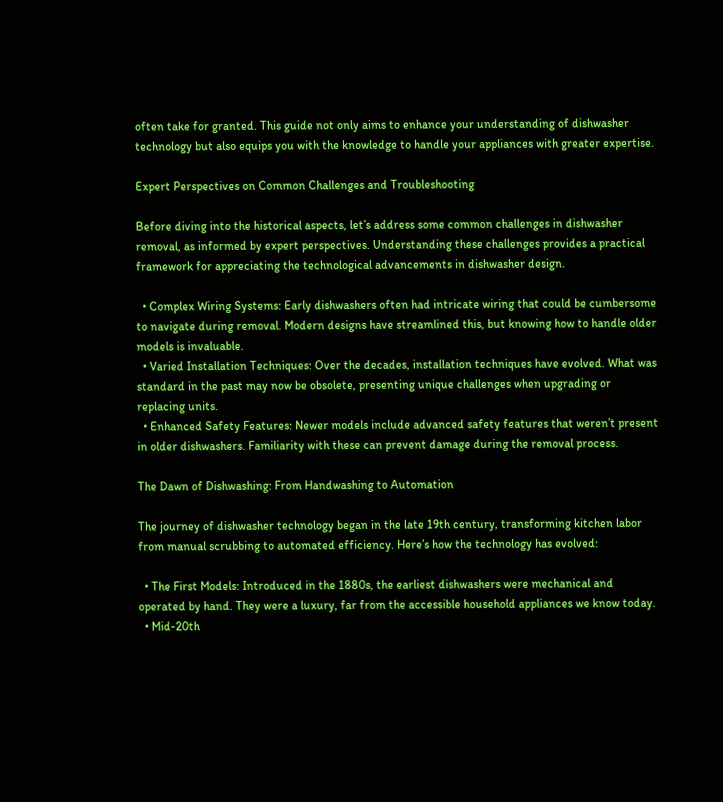often take for granted. This guide not only aims to enhance your understanding of dishwasher technology but also equips you with the knowledge to handle your appliances with greater expertise.

Expert Perspectives on Common Challenges and Troubleshooting

Before diving into the historical aspects, let’s address some common challenges in dishwasher removal, as informed by expert perspectives. Understanding these challenges provides a practical framework for appreciating the technological advancements in dishwasher design.

  • Complex Wiring Systems: Early dishwashers often had intricate wiring that could be cumbersome to navigate during removal. Modern designs have streamlined this, but knowing how to handle older models is invaluable.
  • Varied Installation Techniques: Over the decades, installation techniques have evolved. What was standard in the past may now be obsolete, presenting unique challenges when upgrading or replacing units.
  • Enhanced Safety Features: Newer models include advanced safety features that weren’t present in older dishwashers. Familiarity with these can prevent damage during the removal process.

The Dawn of Dishwashing: From Handwashing to Automation

The journey of dishwasher technology began in the late 19th century, transforming kitchen labor from manual scrubbing to automated efficiency. Here’s how the technology has evolved:

  • The First Models: Introduced in the 1880s, the earliest dishwashers were mechanical and operated by hand. They were a luxury, far from the accessible household appliances we know today.
  • Mid-20th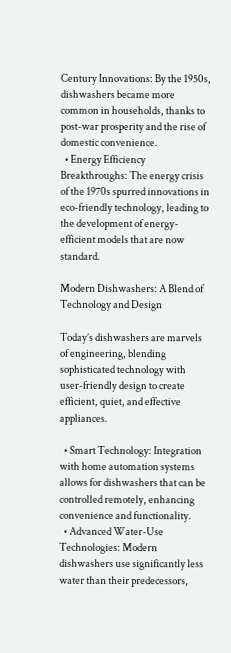Century Innovations: By the 1950s, dishwashers became more common in households, thanks to post-war prosperity and the rise of domestic convenience.
  • Energy Efficiency Breakthroughs: The energy crisis of the 1970s spurred innovations in eco-friendly technology, leading to the development of energy-efficient models that are now standard.

Modern Dishwashers: A Blend of Technology and Design

Today’s dishwashers are marvels of engineering, blending sophisticated technology with user-friendly design to create efficient, quiet, and effective appliances.

  • Smart Technology: Integration with home automation systems allows for dishwashers that can be controlled remotely, enhancing convenience and functionality.
  • Advanced Water-Use Technologies: Modern dishwashers use significantly less water than their predecessors,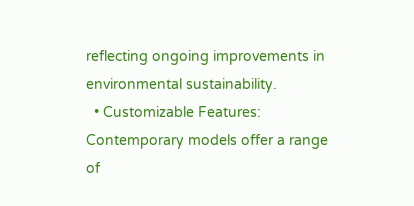reflecting ongoing improvements in environmental sustainability.
  • Customizable Features: Contemporary models offer a range of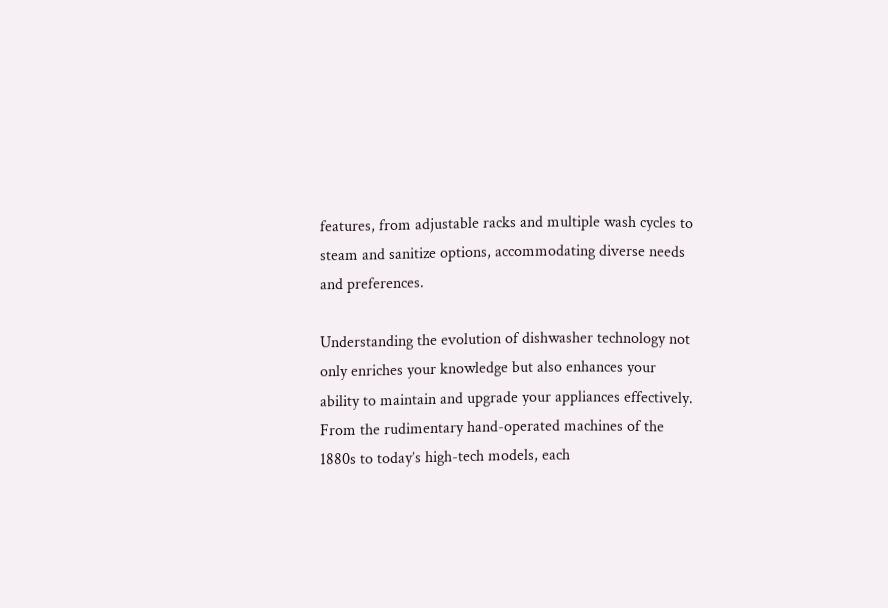features, from adjustable racks and multiple wash cycles to steam and sanitize options, accommodating diverse needs and preferences.

Understanding the evolution of dishwasher technology not only enriches your knowledge but also enhances your ability to maintain and upgrade your appliances effectively. From the rudimentary hand-operated machines of the 1880s to today’s high-tech models, each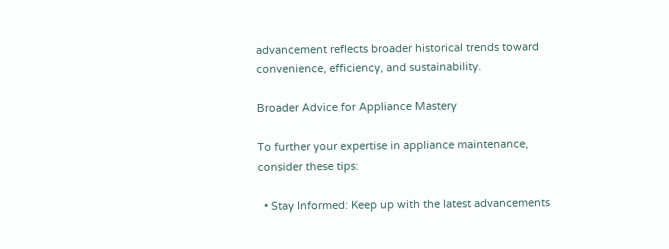advancement reflects broader historical trends toward convenience, efficiency, and sustainability.

Broader Advice for Appliance Mastery

To further your expertise in appliance maintenance, consider these tips:

  • Stay Informed: Keep up with the latest advancements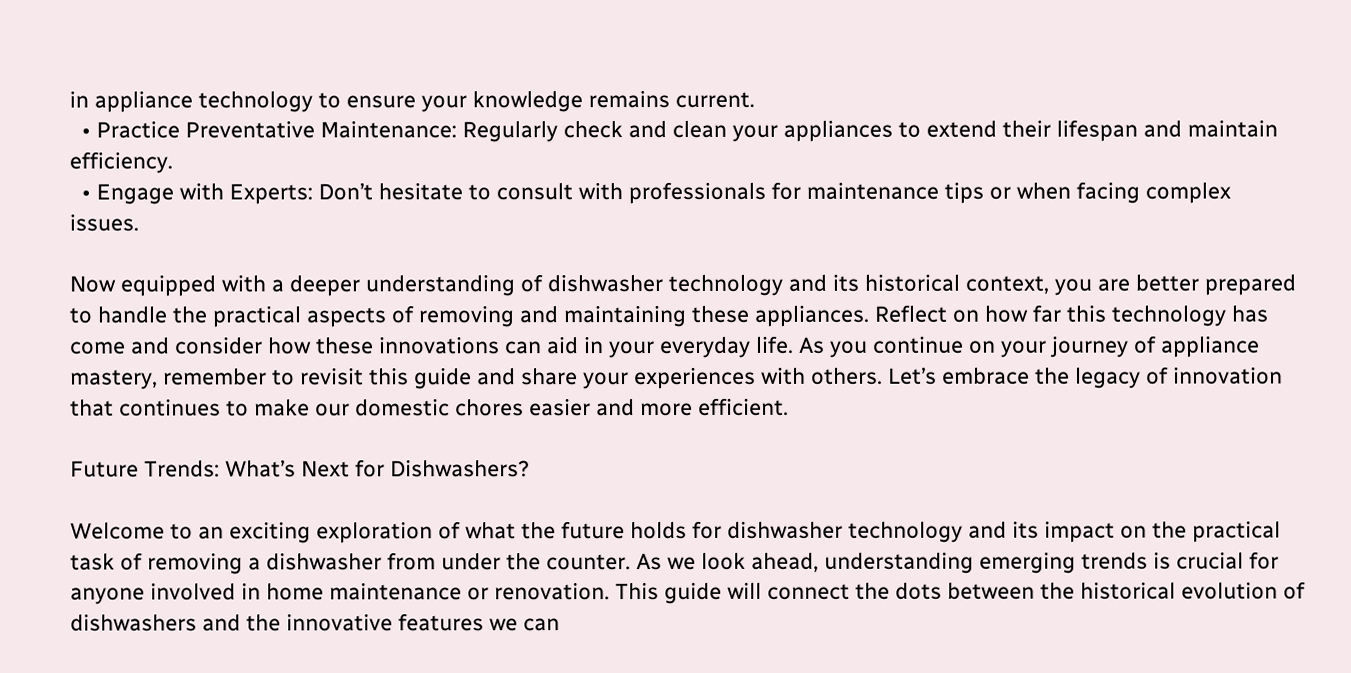in appliance technology to ensure your knowledge remains current.
  • Practice Preventative Maintenance: Regularly check and clean your appliances to extend their lifespan and maintain efficiency.
  • Engage with Experts: Don’t hesitate to consult with professionals for maintenance tips or when facing complex issues.

Now equipped with a deeper understanding of dishwasher technology and its historical context, you are better prepared to handle the practical aspects of removing and maintaining these appliances. Reflect on how far this technology has come and consider how these innovations can aid in your everyday life. As you continue on your journey of appliance mastery, remember to revisit this guide and share your experiences with others. Let’s embrace the legacy of innovation that continues to make our domestic chores easier and more efficient.

Future Trends: What’s Next for Dishwashers?

Welcome to an exciting exploration of what the future holds for dishwasher technology and its impact on the practical task of removing a dishwasher from under the counter. As we look ahead, understanding emerging trends is crucial for anyone involved in home maintenance or renovation. This guide will connect the dots between the historical evolution of dishwashers and the innovative features we can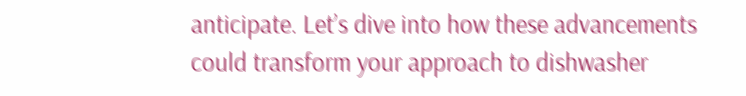anticipate. Let’s dive into how these advancements could transform your approach to dishwasher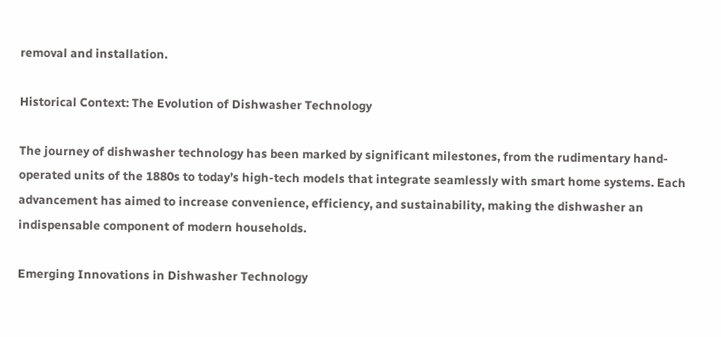removal and installation.

Historical Context: The Evolution of Dishwasher Technology

The journey of dishwasher technology has been marked by significant milestones, from the rudimentary hand-operated units of the 1880s to today’s high-tech models that integrate seamlessly with smart home systems. Each advancement has aimed to increase convenience, efficiency, and sustainability, making the dishwasher an indispensable component of modern households.

Emerging Innovations in Dishwasher Technology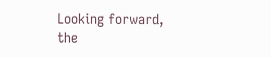Looking forward, the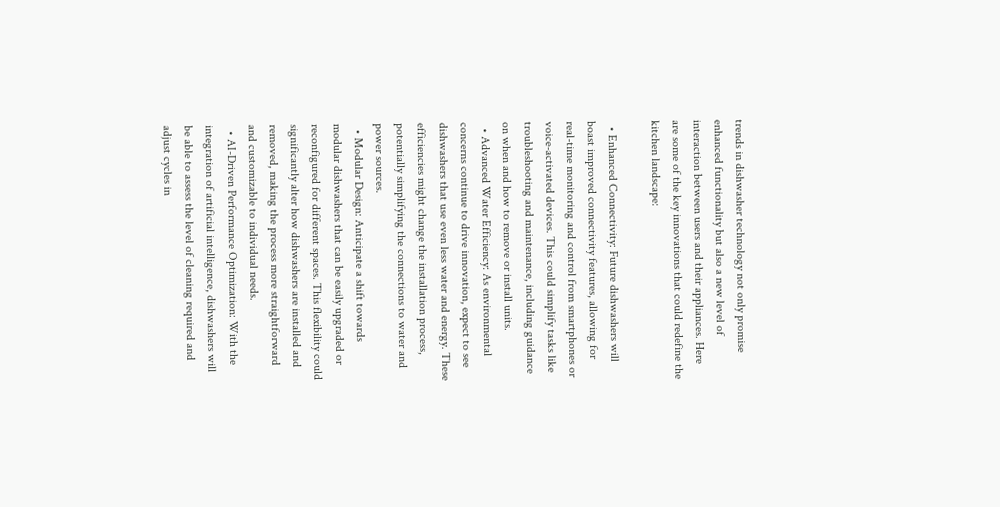trends in dishwasher technology not only promise enhanced functionality but also a new level of interaction between users and their appliances. Here are some of the key innovations that could redefine the kitchen landscape:

  • Enhanced Connectivity: Future dishwashers will boast improved connectivity features, allowing for real-time monitoring and control from smartphones or voice-activated devices. This could simplify tasks like troubleshooting and maintenance, including guidance on when and how to remove or install units.
  • Advanced Water Efficiency: As environmental concerns continue to drive innovation, expect to see dishwashers that use even less water and energy. These efficiencies might change the installation process, potentially simplifying the connections to water and power sources.
  • Modular Design: Anticipate a shift towards modular dishwashers that can be easily upgraded or reconfigured for different spaces. This flexibility could significantly alter how dishwashers are installed and removed, making the process more straightforward and customizable to individual needs.
  • AI-Driven Performance Optimization: With the integration of artificial intelligence, dishwashers will be able to assess the level of cleaning required and adjust cycles in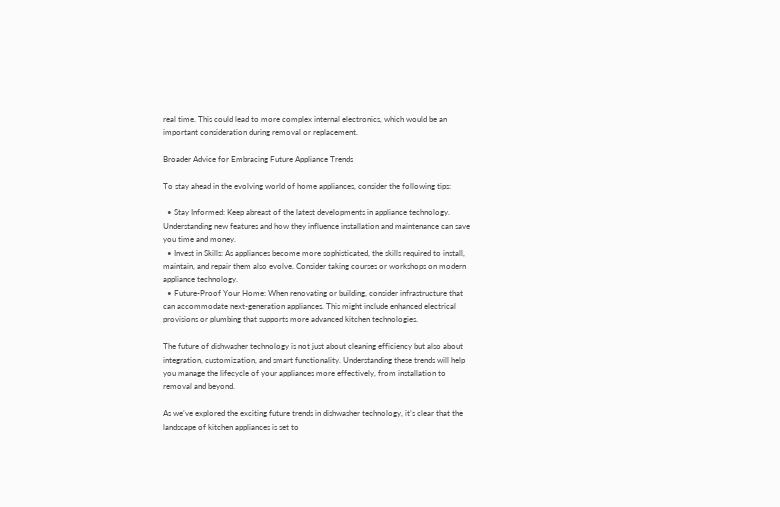real time. This could lead to more complex internal electronics, which would be an important consideration during removal or replacement.

Broader Advice for Embracing Future Appliance Trends

To stay ahead in the evolving world of home appliances, consider the following tips:

  • Stay Informed: Keep abreast of the latest developments in appliance technology. Understanding new features and how they influence installation and maintenance can save you time and money.
  • Invest in Skills: As appliances become more sophisticated, the skills required to install, maintain, and repair them also evolve. Consider taking courses or workshops on modern appliance technology.
  • Future-Proof Your Home: When renovating or building, consider infrastructure that can accommodate next-generation appliances. This might include enhanced electrical provisions or plumbing that supports more advanced kitchen technologies.

The future of dishwasher technology is not just about cleaning efficiency but also about integration, customization, and smart functionality. Understanding these trends will help you manage the lifecycle of your appliances more effectively, from installation to removal and beyond.

As we’ve explored the exciting future trends in dishwasher technology, it’s clear that the landscape of kitchen appliances is set to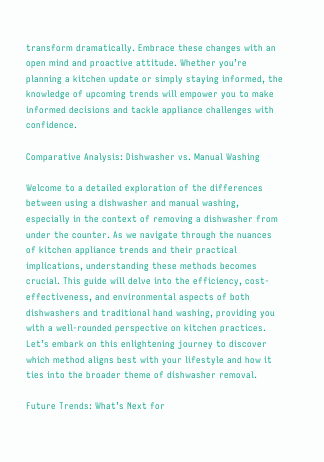transform dramatically. Embrace these changes with an open mind and proactive attitude. Whether you’re planning a kitchen update or simply staying informed, the knowledge of upcoming trends will empower you to make informed decisions and tackle appliance challenges with confidence.

Comparative Analysis: Dishwasher vs. Manual Washing

Welcome to a detailed exploration of the differences between using a dishwasher and manual washing, especially in the context of removing a dishwasher from under the counter. As we navigate through the nuances of kitchen appliance trends and their practical implications, understanding these methods becomes crucial. This guide will delve into the efficiency, cost-effectiveness, and environmental aspects of both dishwashers and traditional hand washing, providing you with a well-rounded perspective on kitchen practices. Let’s embark on this enlightening journey to discover which method aligns best with your lifestyle and how it ties into the broader theme of dishwasher removal.

Future Trends: What’s Next for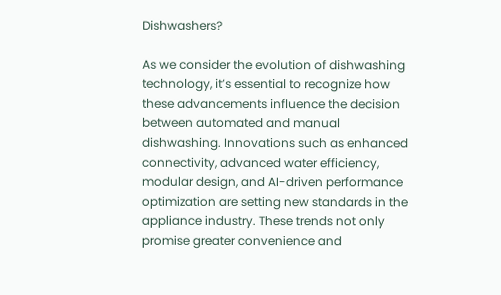Dishwashers?

As we consider the evolution of dishwashing technology, it’s essential to recognize how these advancements influence the decision between automated and manual dishwashing. Innovations such as enhanced connectivity, advanced water efficiency, modular design, and AI-driven performance optimization are setting new standards in the appliance industry. These trends not only promise greater convenience and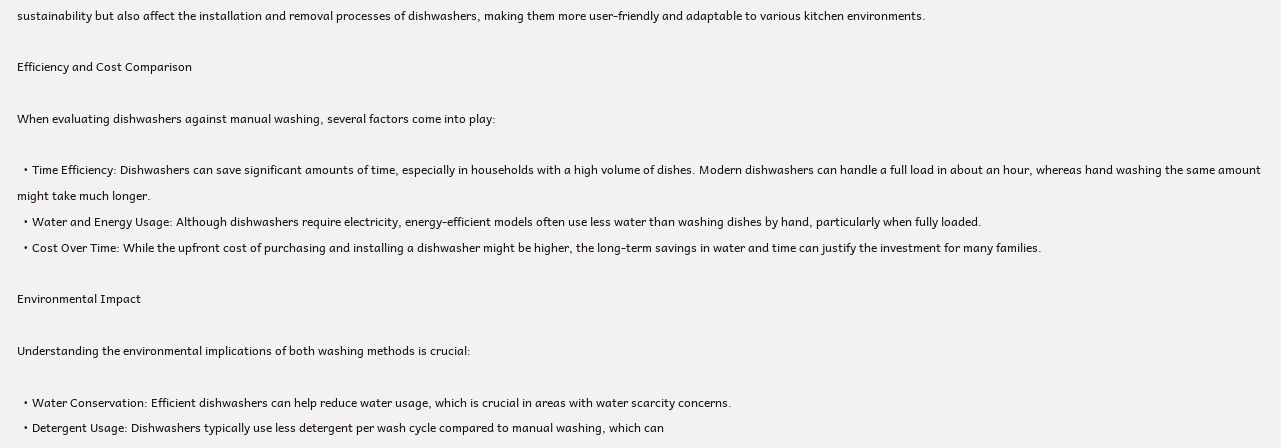sustainability but also affect the installation and removal processes of dishwashers, making them more user-friendly and adaptable to various kitchen environments.

Efficiency and Cost Comparison

When evaluating dishwashers against manual washing, several factors come into play:

  • Time Efficiency: Dishwashers can save significant amounts of time, especially in households with a high volume of dishes. Modern dishwashers can handle a full load in about an hour, whereas hand washing the same amount might take much longer.
  • Water and Energy Usage: Although dishwashers require electricity, energy-efficient models often use less water than washing dishes by hand, particularly when fully loaded.
  • Cost Over Time: While the upfront cost of purchasing and installing a dishwasher might be higher, the long-term savings in water and time can justify the investment for many families.

Environmental Impact

Understanding the environmental implications of both washing methods is crucial:

  • Water Conservation: Efficient dishwashers can help reduce water usage, which is crucial in areas with water scarcity concerns.
  • Detergent Usage: Dishwashers typically use less detergent per wash cycle compared to manual washing, which can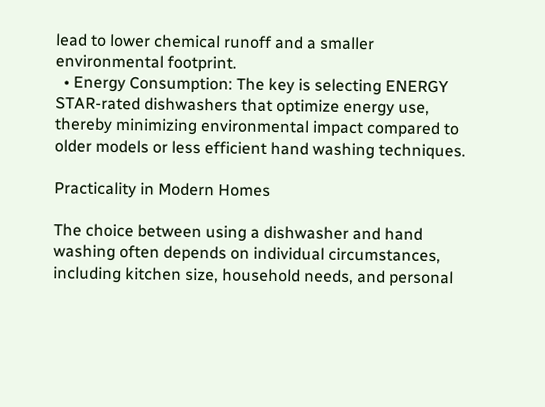lead to lower chemical runoff and a smaller environmental footprint.
  • Energy Consumption: The key is selecting ENERGY STAR-rated dishwashers that optimize energy use, thereby minimizing environmental impact compared to older models or less efficient hand washing techniques.

Practicality in Modern Homes

The choice between using a dishwasher and hand washing often depends on individual circumstances, including kitchen size, household needs, and personal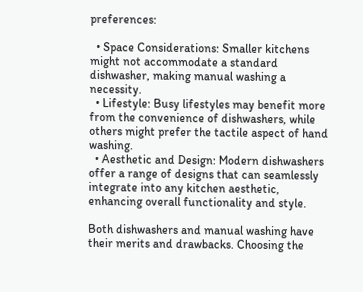preferences:

  • Space Considerations: Smaller kitchens might not accommodate a standard dishwasher, making manual washing a necessity.
  • Lifestyle: Busy lifestyles may benefit more from the convenience of dishwashers, while others might prefer the tactile aspect of hand washing.
  • Aesthetic and Design: Modern dishwashers offer a range of designs that can seamlessly integrate into any kitchen aesthetic, enhancing overall functionality and style.

Both dishwashers and manual washing have their merits and drawbacks. Choosing the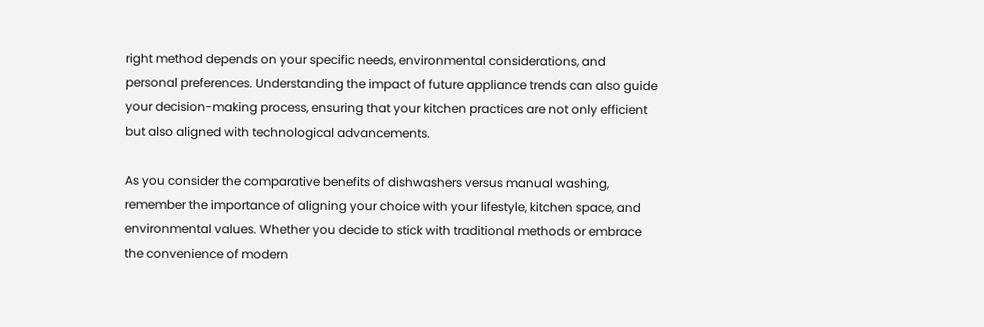right method depends on your specific needs, environmental considerations, and personal preferences. Understanding the impact of future appliance trends can also guide your decision-making process, ensuring that your kitchen practices are not only efficient but also aligned with technological advancements.

As you consider the comparative benefits of dishwashers versus manual washing, remember the importance of aligning your choice with your lifestyle, kitchen space, and environmental values. Whether you decide to stick with traditional methods or embrace the convenience of modern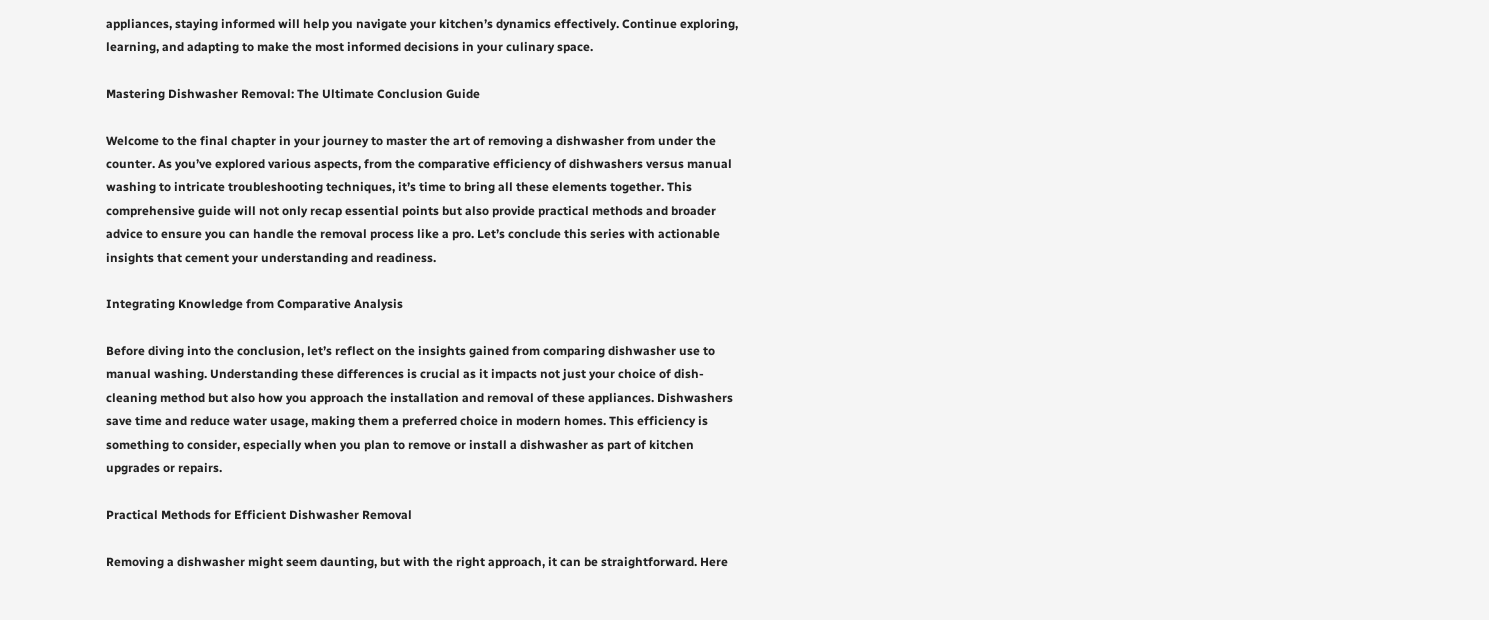appliances, staying informed will help you navigate your kitchen’s dynamics effectively. Continue exploring, learning, and adapting to make the most informed decisions in your culinary space.

Mastering Dishwasher Removal: The Ultimate Conclusion Guide

Welcome to the final chapter in your journey to master the art of removing a dishwasher from under the counter. As you’ve explored various aspects, from the comparative efficiency of dishwashers versus manual washing to intricate troubleshooting techniques, it’s time to bring all these elements together. This comprehensive guide will not only recap essential points but also provide practical methods and broader advice to ensure you can handle the removal process like a pro. Let’s conclude this series with actionable insights that cement your understanding and readiness.

Integrating Knowledge from Comparative Analysis

Before diving into the conclusion, let’s reflect on the insights gained from comparing dishwasher use to manual washing. Understanding these differences is crucial as it impacts not just your choice of dish-cleaning method but also how you approach the installation and removal of these appliances. Dishwashers save time and reduce water usage, making them a preferred choice in modern homes. This efficiency is something to consider, especially when you plan to remove or install a dishwasher as part of kitchen upgrades or repairs.

Practical Methods for Efficient Dishwasher Removal

Removing a dishwasher might seem daunting, but with the right approach, it can be straightforward. Here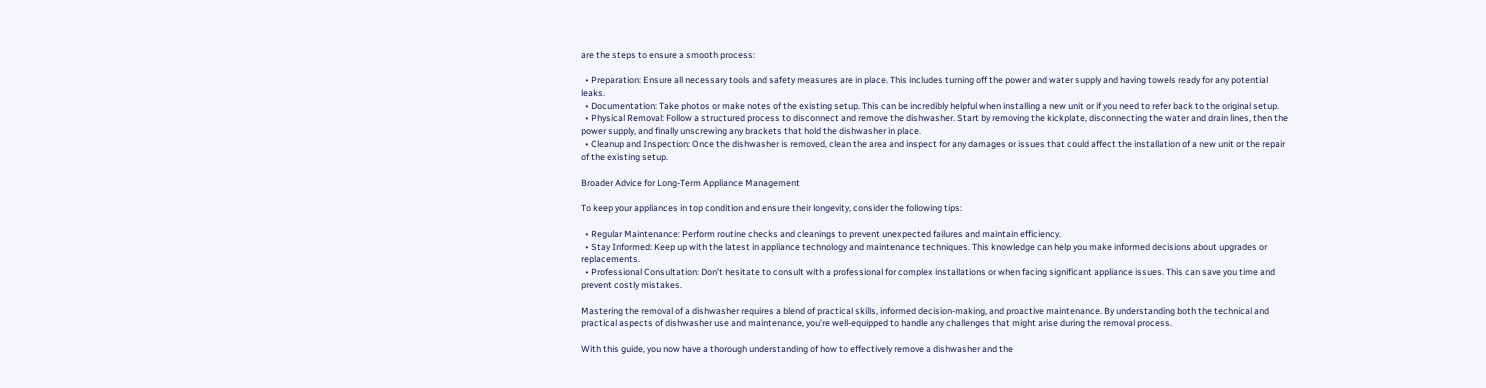are the steps to ensure a smooth process:

  • Preparation: Ensure all necessary tools and safety measures are in place. This includes turning off the power and water supply and having towels ready for any potential leaks.
  • Documentation: Take photos or make notes of the existing setup. This can be incredibly helpful when installing a new unit or if you need to refer back to the original setup.
  • Physical Removal: Follow a structured process to disconnect and remove the dishwasher. Start by removing the kickplate, disconnecting the water and drain lines, then the power supply, and finally unscrewing any brackets that hold the dishwasher in place.
  • Cleanup and Inspection: Once the dishwasher is removed, clean the area and inspect for any damages or issues that could affect the installation of a new unit or the repair of the existing setup.

Broader Advice for Long-Term Appliance Management

To keep your appliances in top condition and ensure their longevity, consider the following tips:

  • Regular Maintenance: Perform routine checks and cleanings to prevent unexpected failures and maintain efficiency.
  • Stay Informed: Keep up with the latest in appliance technology and maintenance techniques. This knowledge can help you make informed decisions about upgrades or replacements.
  • Professional Consultation: Don’t hesitate to consult with a professional for complex installations or when facing significant appliance issues. This can save you time and prevent costly mistakes.

Mastering the removal of a dishwasher requires a blend of practical skills, informed decision-making, and proactive maintenance. By understanding both the technical and practical aspects of dishwasher use and maintenance, you’re well-equipped to handle any challenges that might arise during the removal process.

With this guide, you now have a thorough understanding of how to effectively remove a dishwasher and the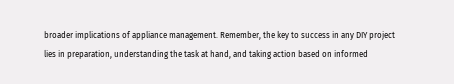broader implications of appliance management. Remember, the key to success in any DIY project lies in preparation, understanding the task at hand, and taking action based on informed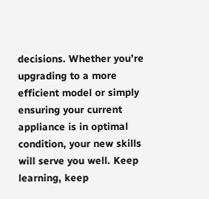decisions. Whether you’re upgrading to a more efficient model or simply ensuring your current appliance is in optimal condition, your new skills will serve you well. Keep learning, keep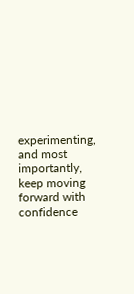experimenting, and most importantly, keep moving forward with confidence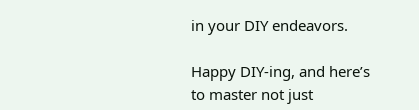in your DIY endeavors.

Happy DIY-ing, and here’s to master not just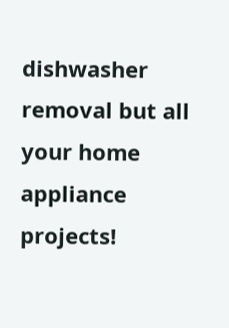dishwasher removal but all your home appliance projects!